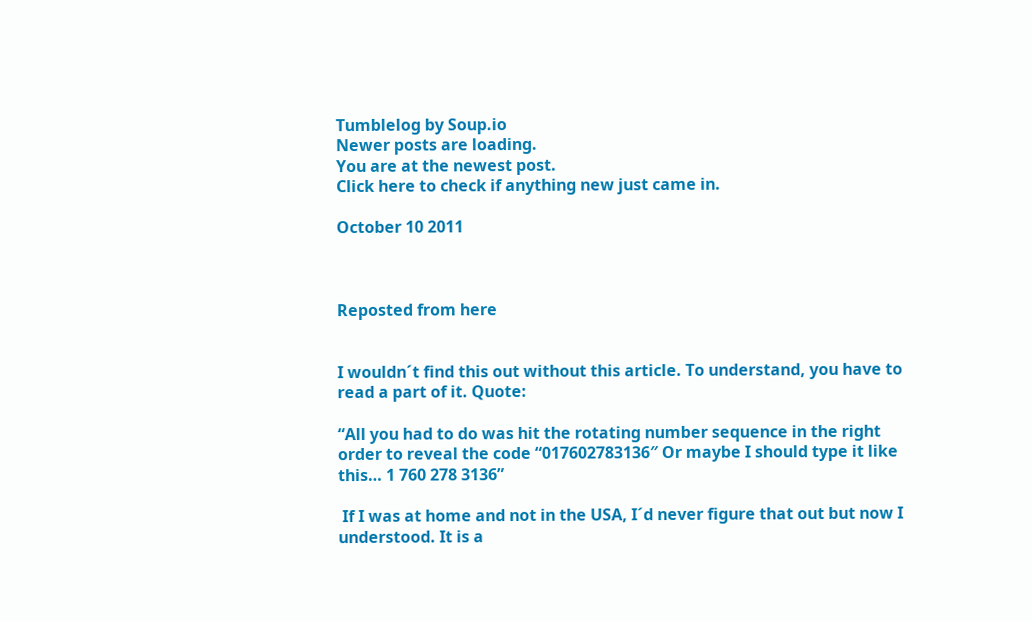Tumblelog by Soup.io
Newer posts are loading.
You are at the newest post.
Click here to check if anything new just came in.

October 10 2011



Reposted from here


I wouldn´t find this out without this article. To understand, you have to read a part of it. Quote:

“All you had to do was hit the rotating number sequence in the right order to reveal the code “017602783136″ Or maybe I should type it like this… 1 760 278 3136”

 If I was at home and not in the USA, I´d never figure that out but now I understood. It is a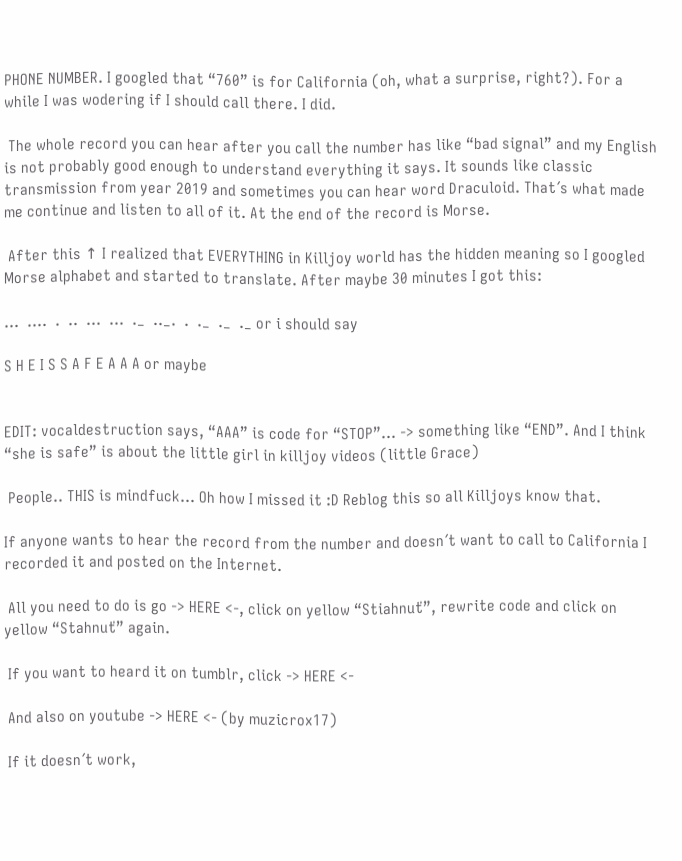PHONE NUMBER. I googled that “760” is for California (oh, what a surprise, right?). For a while I was wodering if I should call there. I did.

 The whole record you can hear after you call the number has like “bad signal” and my English is not probably good enough to understand everything it says. It sounds like classic transmission from year 2019 and sometimes you can hear word Draculoid. That´s what made me continue and listen to all of it. At the end of the record is Morse.

 After this ↑ I realized that EVERYTHING in Killjoy world has the hidden meaning so I googled Morse alphabet and started to translate. After maybe 30 minutes I got this:

…  ….  .  ..  …  …  ._  .._.  .  ._  ._  ._ or i should say

S H E I S S A F E A A A or maybe


EDIT: vocaldestruction says, “AAA” is code for “STOP”… -> something like “END”. And I think “she is safe” is about the little girl in killjoy videos (little Grace)

 People.. THIS is mindfuck… Oh how I missed it :D Reblog this so all Killjoys know that.

If anyone wants to hear the record from the number and doesn´t want to call to California I recorded it and posted on the Internet.

 All you need to do is go -> HERE <-, click on yellow “Stiahnuť”, rewrite code and click on yellow “Stahnuť” again.

 If you want to heard it on tumblr, click -> HERE <-

 And also on youtube -> HERE <- (by muzicrox17)

 If it doesn´t work,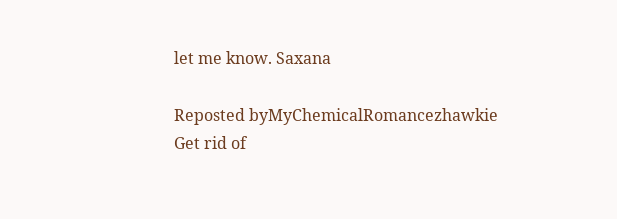let me know. Saxana

Reposted byMyChemicalRomancezhawkie
Get rid of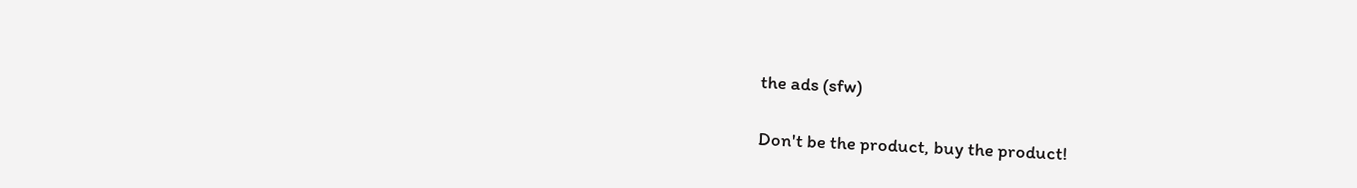the ads (sfw)

Don't be the product, buy the product!